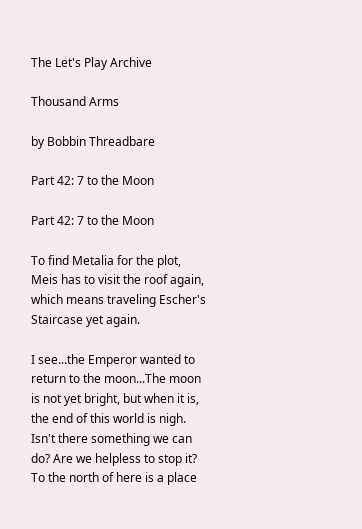The Let's Play Archive

Thousand Arms

by Bobbin Threadbare

Part 42: 7 to the Moon

Part 42: 7 to the Moon

To find Metalia for the plot, Meis has to visit the roof again, which means traveling Escher's Staircase yet again.

I see...the Emperor wanted to return to the moon...The moon is not yet bright, but when it is, the end of this world is nigh.
Isn't there something we can do? Are we helpless to stop it?
To the north of here is a place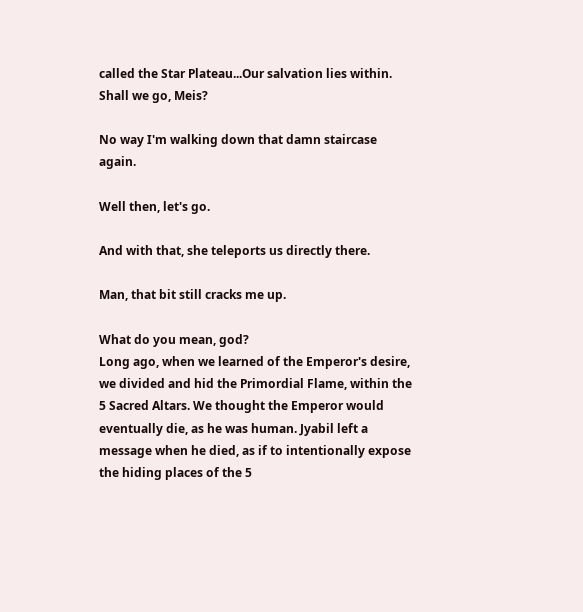called the Star Plateau...Our salvation lies within. Shall we go, Meis?

No way I'm walking down that damn staircase again.

Well then, let's go.

And with that, she teleports us directly there.

Man, that bit still cracks me up.

What do you mean, god?
Long ago, when we learned of the Emperor's desire, we divided and hid the Primordial Flame, within the 5 Sacred Altars. We thought the Emperor would eventually die, as he was human. Jyabil left a message when he died, as if to intentionally expose the hiding places of the 5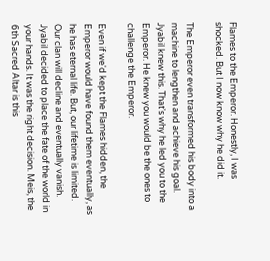Flames to the Emperor. Honestly, I was shocked. But I now know why he did it.

The Emperor even transformed his body into a machine to lengthen and achieve his goal. Jyabil knew this. That's why he led you to the Emperor. He knew you would be the ones to challenge the Emperor.

Even if we'd kept the Flames hidden, the Emperor would have found them eventually, as he has eternal life. But, our lifetime is limited. Our clan will decline and eventually vanish. Jyabil decided to place the fate of the world in your hands. It was the right decision. Meis, the 6th Sacred Altar is this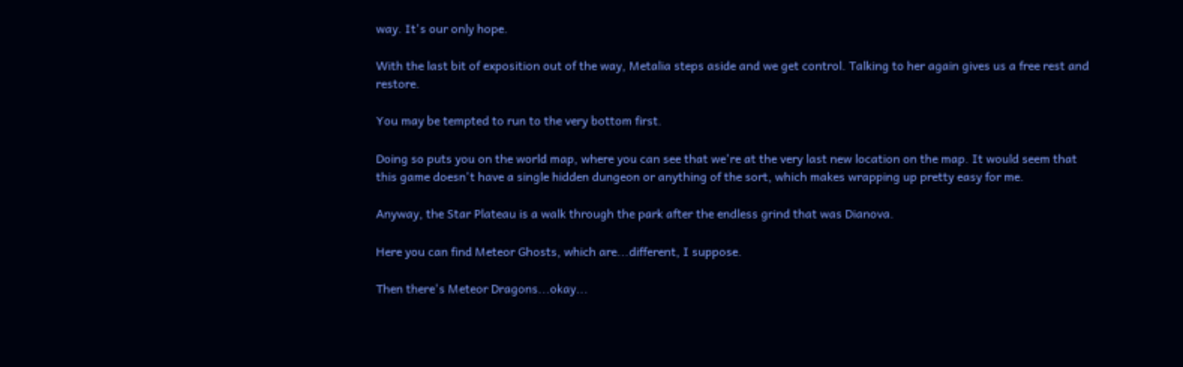way. It's our only hope.

With the last bit of exposition out of the way, Metalia steps aside and we get control. Talking to her again gives us a free rest and restore.

You may be tempted to run to the very bottom first.

Doing so puts you on the world map, where you can see that we're at the very last new location on the map. It would seem that this game doesn't have a single hidden dungeon or anything of the sort, which makes wrapping up pretty easy for me.

Anyway, the Star Plateau is a walk through the park after the endless grind that was Dianova.

Here you can find Meteor Ghosts, which are...different, I suppose.

Then there's Meteor Dragons...okay...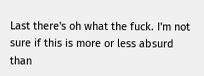Last there's oh what the fuck. I'm not sure if this is more or less absurd than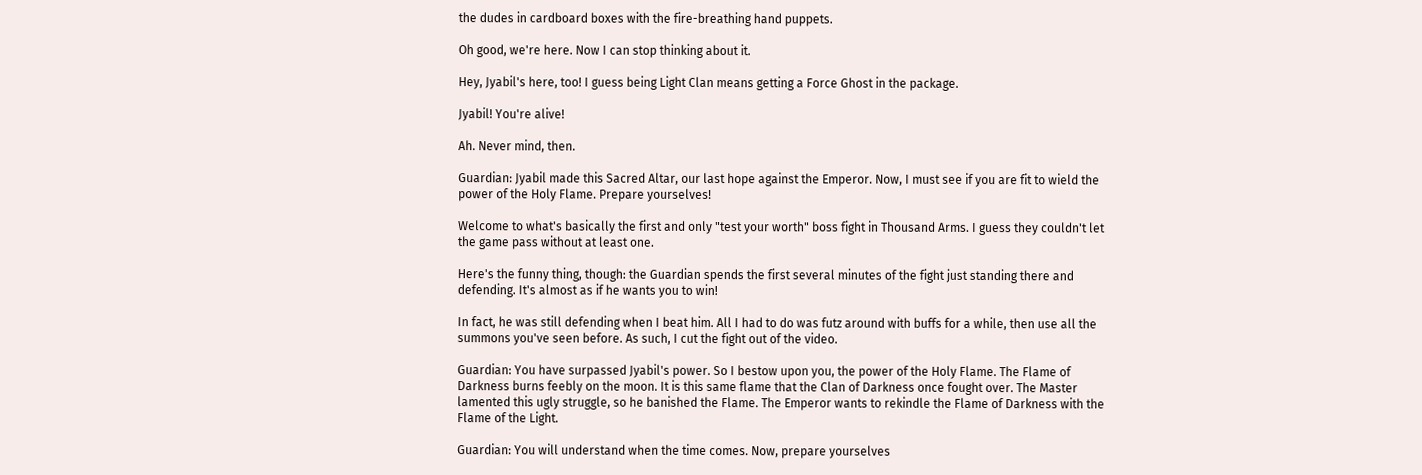the dudes in cardboard boxes with the fire-breathing hand puppets.

Oh good, we're here. Now I can stop thinking about it.

Hey, Jyabil's here, too! I guess being Light Clan means getting a Force Ghost in the package.

Jyabil! You're alive!

Ah. Never mind, then.

Guardian: Jyabil made this Sacred Altar, our last hope against the Emperor. Now, I must see if you are fit to wield the power of the Holy Flame. Prepare yourselves!

Welcome to what's basically the first and only "test your worth" boss fight in Thousand Arms. I guess they couldn't let the game pass without at least one.

Here's the funny thing, though: the Guardian spends the first several minutes of the fight just standing there and defending. It's almost as if he wants you to win!

In fact, he was still defending when I beat him. All I had to do was futz around with buffs for a while, then use all the summons you've seen before. As such, I cut the fight out of the video.

Guardian: You have surpassed Jyabil's power. So I bestow upon you, the power of the Holy Flame. The Flame of Darkness burns feebly on the moon. It is this same flame that the Clan of Darkness once fought over. The Master lamented this ugly struggle, so he banished the Flame. The Emperor wants to rekindle the Flame of Darkness with the Flame of the Light.

Guardian: You will understand when the time comes. Now, prepare yourselves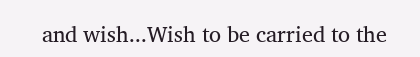and wish...Wish to be carried to the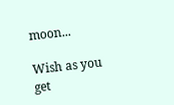moon...

Wish as you get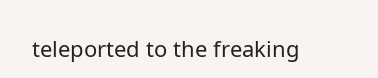teleported to the freaking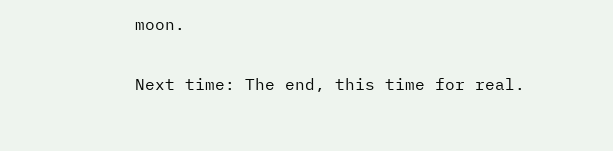moon.

Next time: The end, this time for real.